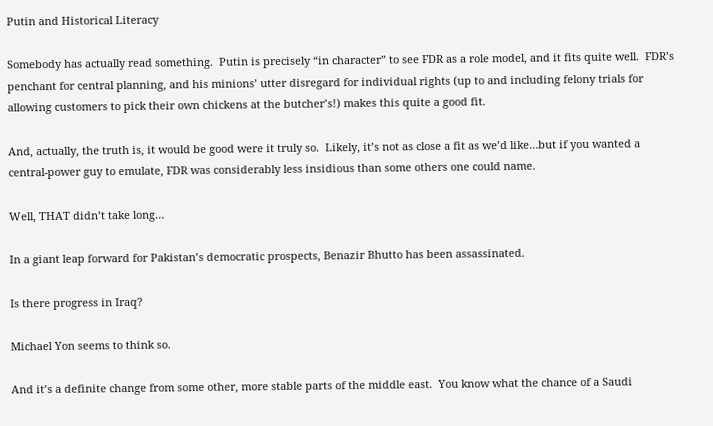Putin and Historical Literacy

Somebody has actually read something.  Putin is precisely “in character” to see FDR as a role model, and it fits quite well.  FDR’s penchant for central planning, and his minions’ utter disregard for individual rights (up to and including felony trials for allowing customers to pick their own chickens at the butcher’s!) makes this quite a good fit.

And, actually, the truth is, it would be good were it truly so.  Likely, it’s not as close a fit as we’d like…but if you wanted a central-power guy to emulate, FDR was considerably less insidious than some others one could name.

Well, THAT didn’t take long…

In a giant leap forward for Pakistan’s democratic prospects, Benazir Bhutto has been assassinated.

Is there progress in Iraq?

Michael Yon seems to think so.

And it’s a definite change from some other, more stable parts of the middle east.  You know what the chance of a Saudi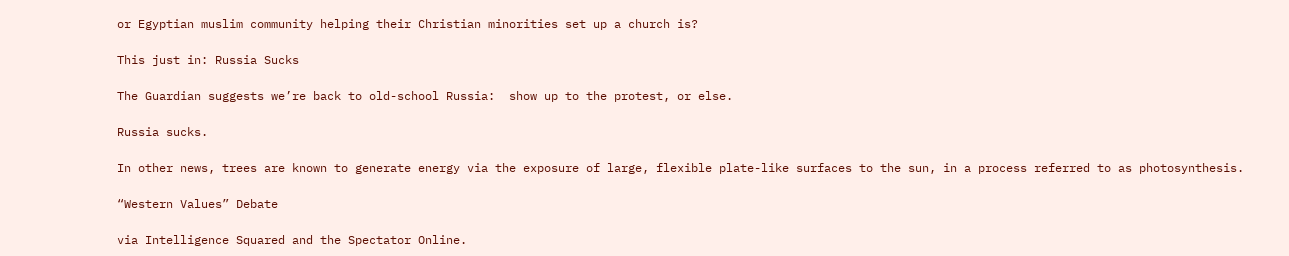or Egyptian muslim community helping their Christian minorities set up a church is?

This just in: Russia Sucks

The Guardian suggests we’re back to old-school Russia:  show up to the protest, or else.

Russia sucks.

In other news, trees are known to generate energy via the exposure of large, flexible plate-like surfaces to the sun, in a process referred to as photosynthesis.

“Western Values” Debate

via Intelligence Squared and the Spectator Online.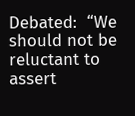Debated:  “We should not be reluctant to assert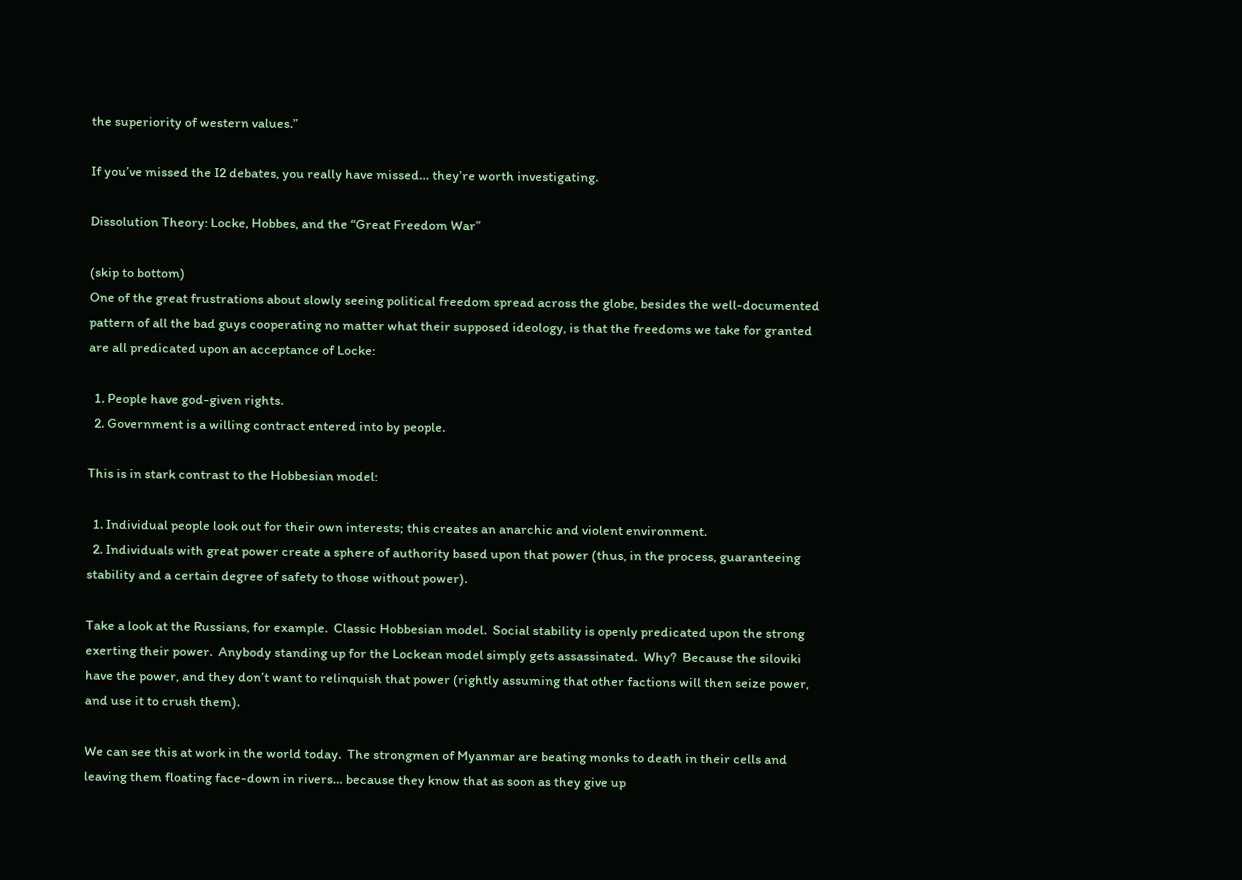the superiority of western values.”

If you’ve missed the I2 debates, you really have missed… they’re worth investigating.

Dissolution Theory: Locke, Hobbes, and the “Great Freedom War”

(skip to bottom)
One of the great frustrations about slowly seeing political freedom spread across the globe, besides the well-documented pattern of all the bad guys cooperating no matter what their supposed ideology, is that the freedoms we take for granted are all predicated upon an acceptance of Locke:

  1. People have god-given rights.
  2. Government is a willing contract entered into by people.

This is in stark contrast to the Hobbesian model:

  1. Individual people look out for their own interests; this creates an anarchic and violent environment.
  2. Individuals with great power create a sphere of authority based upon that power (thus, in the process, guaranteeing stability and a certain degree of safety to those without power).

Take a look at the Russians, for example.  Classic Hobbesian model.  Social stability is openly predicated upon the strong exerting their power.  Anybody standing up for the Lockean model simply gets assassinated.  Why?  Because the siloviki have the power, and they don’t want to relinquish that power (rightly assuming that other factions will then seize power, and use it to crush them).

We can see this at work in the world today.  The strongmen of Myanmar are beating monks to death in their cells and leaving them floating face-down in rivers… because they know that as soon as they give up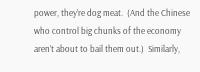power, they’re dog meat.  (And the Chinese who control big chunks of the economy aren’t about to bail them out.)  Similarly,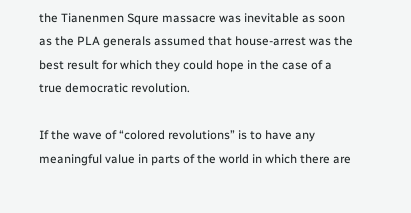the Tianenmen Squre massacre was inevitable as soon as the PLA generals assumed that house-arrest was the best result for which they could hope in the case of a true democratic revolution.

If the wave of “colored revolutions” is to have any meaningful value in parts of the world in which there are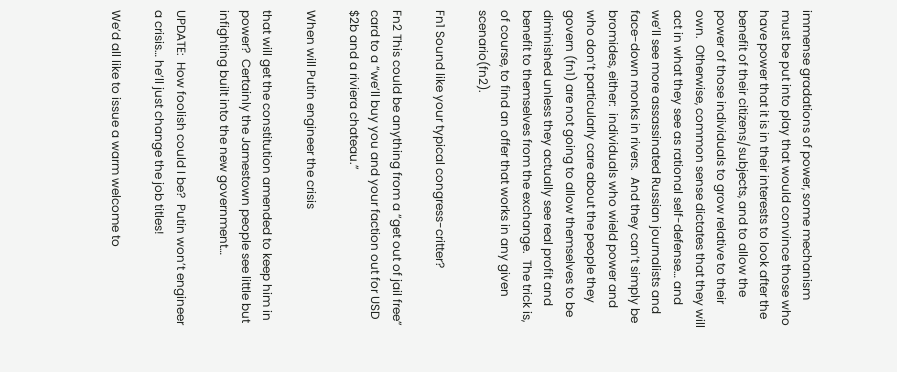immense gradations of power, some mechanism must be put into play that would convince those who have power that it is in their interests to look after the benefit of their citizens/subjects, and to allow the power of those individuals to grow relative to their own.  Otherwise, common sense dictates that they will act in what they see as rational self-defense… and we’ll see more assassinated Russian journalists and face-down monks in rivers.  And they can’t simply be bromides, either:  individuals who wield power and who don’t particularly care about the people they govern (fn1) are not going to allow themselves to be diminished unless they actually see real profit and benefit to themselves from the exchange.  The trick is, of course, to find an offer that works in any given scenario(fn2).

Fn1 Sound like your typical congress-critter?

Fn2 This could be anything from a “get out of jail free” card to a “we’ll buy you and your faction out for USD $2b and a riviera chateau.”

When will Putin engineer the crisis

that will get the constitution amended to keep him in power?  Certainly the Jamestown people see little but infighting built into the new government…

UPDATE:  How foolish could I be?  Putin won’t engineer a crisis… he’ll just change the job titles!

We’d all like to issue a warm welcome to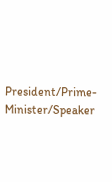President/Prime-Minister/Speaker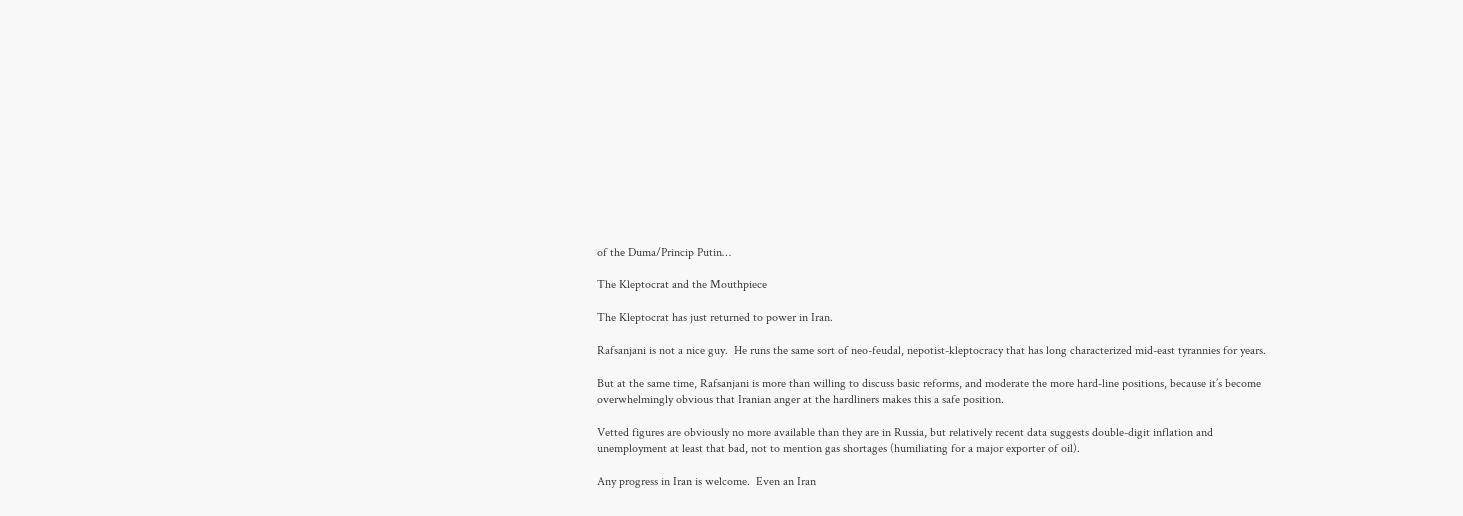of the Duma/Princip Putin…

The Kleptocrat and the Mouthpiece

The Kleptocrat has just returned to power in Iran.

Rafsanjani is not a nice guy.  He runs the same sort of neo-feudal, nepotist-kleptocracy that has long characterized mid-east tyrannies for years.

But at the same time, Rafsanjani is more than willing to discuss basic reforms, and moderate the more hard-line positions, because it’s become overwhelmingly obvious that Iranian anger at the hardliners makes this a safe position.

Vetted figures are obviously no more available than they are in Russia, but relatively recent data suggests double-digit inflation and unemployment at least that bad, not to mention gas shortages (humiliating for a major exporter of oil).

Any progress in Iran is welcome.  Even an Iran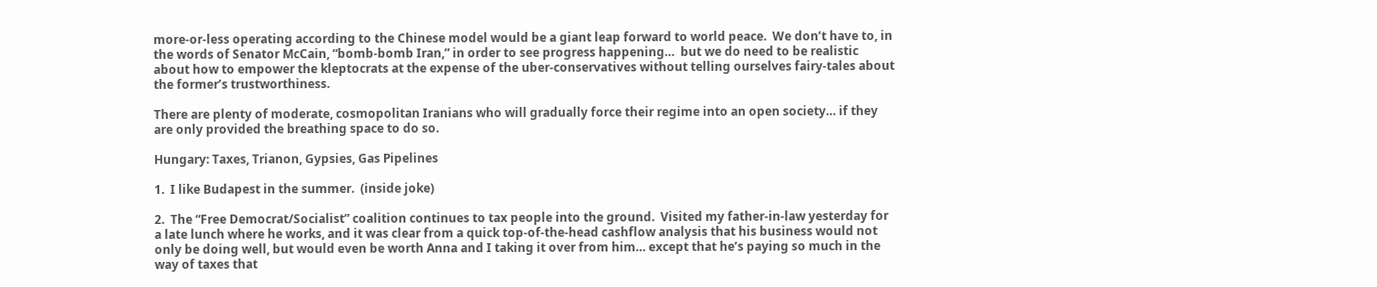more-or-less operating according to the Chinese model would be a giant leap forward to world peace.  We don’t have to, in the words of Senator McCain, “bomb-bomb Iran,” in order to see progress happening…  but we do need to be realistic about how to empower the kleptocrats at the expense of the uber-conservatives without telling ourselves fairy-tales about the former’s trustworthiness.

There are plenty of moderate, cosmopolitan Iranians who will gradually force their regime into an open society… if they are only provided the breathing space to do so.

Hungary: Taxes, Trianon, Gypsies, Gas Pipelines

1.  I like Budapest in the summer.  (inside joke)

2.  The “Free Democrat/Socialist” coalition continues to tax people into the ground.  Visited my father-in-law yesterday for a late lunch where he works, and it was clear from a quick top-of-the-head cashflow analysis that his business would not only be doing well, but would even be worth Anna and I taking it over from him… except that he’s paying so much in the way of taxes that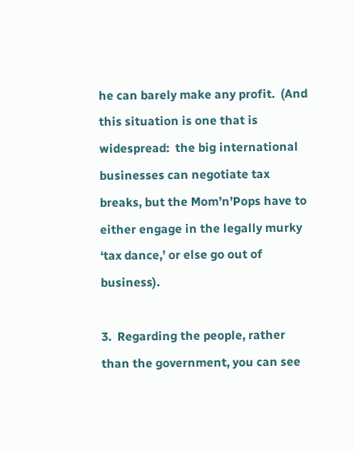he can barely make any profit.  (And this situation is one that is widespread:  the big international businesses can negotiate tax breaks, but the Mom’n’Pops have to either engage in the legally murky ‘tax dance,’ or else go out of business).

3.  Regarding the people, rather than the government, you can see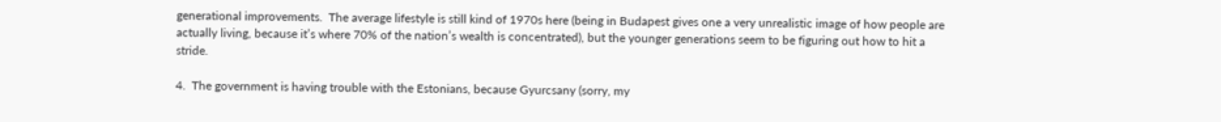generational improvements.  The average lifestyle is still kind of 1970s here (being in Budapest gives one a very unrealistic image of how people are actually living, because it’s where 70% of the nation’s wealth is concentrated), but the younger generations seem to be figuring out how to hit a stride.

4.  The government is having trouble with the Estonians, because Gyurcsany (sorry, my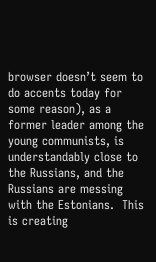browser doesn’t seem to do accents today for some reason), as a former leader among the young communists, is understandably close to the Russians, and the Russians are messing with the Estonians.  This is creating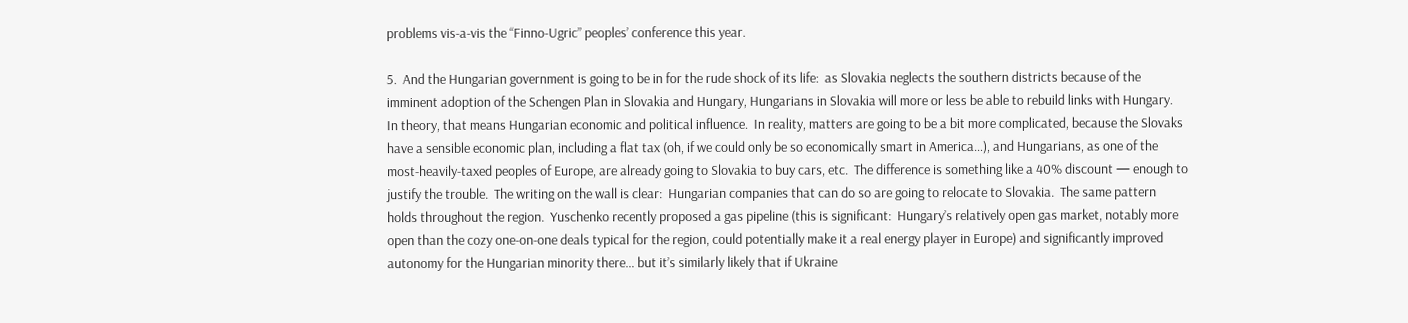problems vis-a-vis the “Finno-Ugric” peoples’ conference this year.

5.  And the Hungarian government is going to be in for the rude shock of its life:  as Slovakia neglects the southern districts because of the imminent adoption of the Schengen Plan in Slovakia and Hungary, Hungarians in Slovakia will more or less be able to rebuild links with Hungary.  In theory, that means Hungarian economic and political influence.  In reality, matters are going to be a bit more complicated, because the Slovaks have a sensible economic plan, including a flat tax (oh, if we could only be so economically smart in America…), and Hungarians, as one of the most-heavily-taxed peoples of Europe, are already going to Slovakia to buy cars, etc.  The difference is something like a 40% discount — enough to justify the trouble.  The writing on the wall is clear:  Hungarian companies that can do so are going to relocate to Slovakia.  The same pattern holds throughout the region.  Yuschenko recently proposed a gas pipeline (this is significant:  Hungary’s relatively open gas market, notably more open than the cozy one-on-one deals typical for the region, could potentially make it a real energy player in Europe) and significantly improved autonomy for the Hungarian minority there… but it’s similarly likely that if Ukraine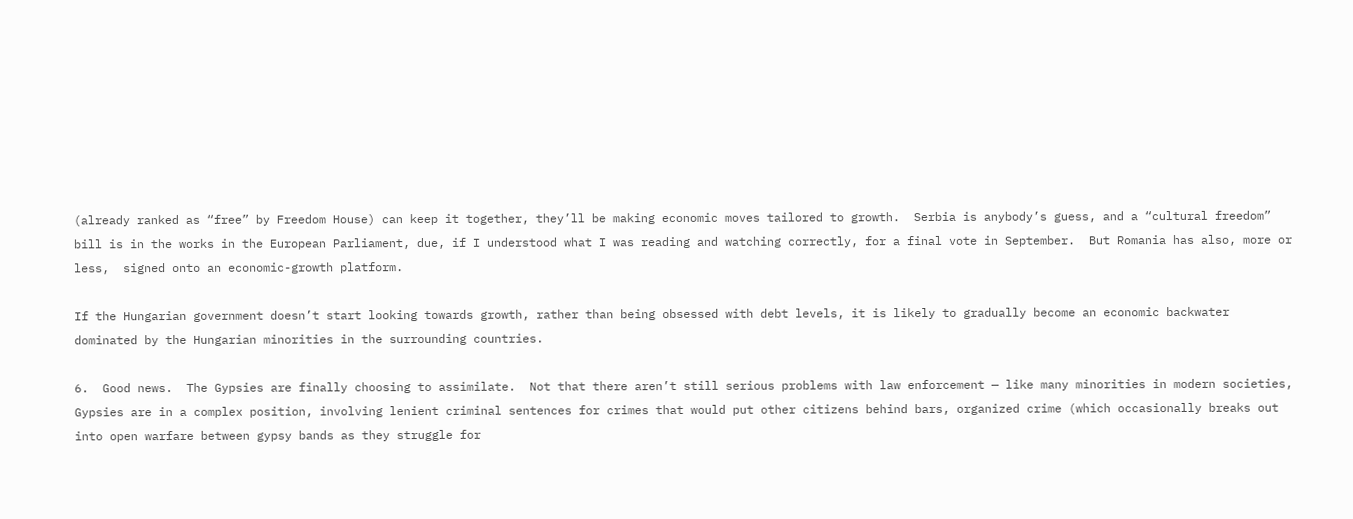(already ranked as “free” by Freedom House) can keep it together, they’ll be making economic moves tailored to growth.  Serbia is anybody’s guess, and a “cultural freedom” bill is in the works in the European Parliament, due, if I understood what I was reading and watching correctly, for a final vote in September.  But Romania has also, more or less,  signed onto an economic-growth platform.

If the Hungarian government doesn’t start looking towards growth, rather than being obsessed with debt levels, it is likely to gradually become an economic backwater dominated by the Hungarian minorities in the surrounding countries.

6.  Good news.  The Gypsies are finally choosing to assimilate.  Not that there aren’t still serious problems with law enforcement — like many minorities in modern societies, Gypsies are in a complex position, involving lenient criminal sentences for crimes that would put other citizens behind bars, organized crime (which occasionally breaks out into open warfare between gypsy bands as they struggle for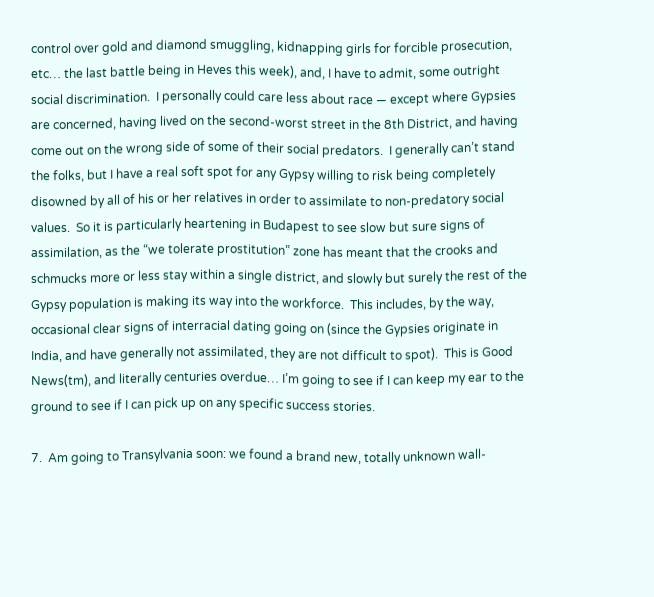control over gold and diamond smuggling, kidnapping girls for forcible prosecution, etc… the last battle being in Heves this week), and, I have to admit, some outright social discrimination.  I personally could care less about race — except where Gypsies are concerned, having lived on the second-worst street in the 8th District, and having come out on the wrong side of some of their social predators.  I generally can’t stand the folks, but I have a real soft spot for any Gypsy willing to risk being completely disowned by all of his or her relatives in order to assimilate to non-predatory social values.  So it is particularly heartening in Budapest to see slow but sure signs of assimilation, as the “we tolerate prostitution” zone has meant that the crooks and schmucks more or less stay within a single district, and slowly but surely the rest of the Gypsy population is making its way into the workforce.  This includes, by the way, occasional clear signs of interracial dating going on (since the Gypsies originate in India, and have generally not assimilated, they are not difficult to spot).  This is Good News(tm), and literally centuries overdue… I’m going to see if I can keep my ear to the ground to see if I can pick up on any specific success stories.

7.  Am going to Transylvania soon: we found a brand new, totally unknown wall-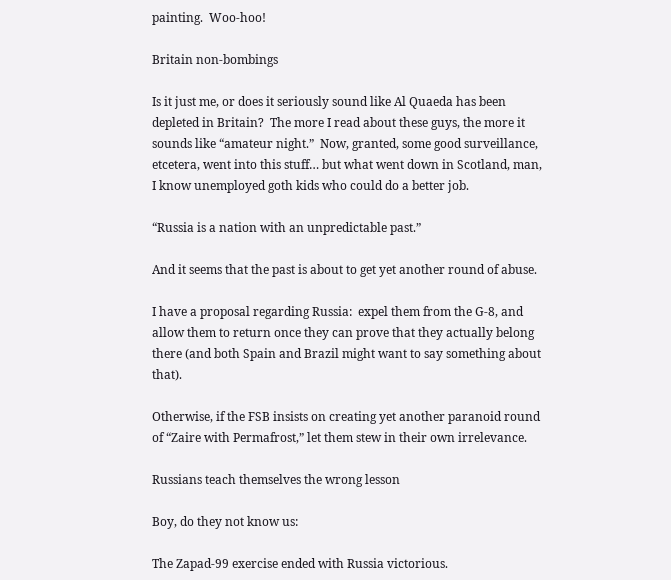painting.  Woo-hoo!

Britain non-bombings

Is it just me, or does it seriously sound like Al Quaeda has been depleted in Britain?  The more I read about these guys, the more it sounds like “amateur night.”  Now, granted, some good surveillance, etcetera, went into this stuff… but what went down in Scotland, man, I know unemployed goth kids who could do a better job.

“Russia is a nation with an unpredictable past.”

And it seems that the past is about to get yet another round of abuse.

I have a proposal regarding Russia:  expel them from the G-8, and allow them to return once they can prove that they actually belong there (and both Spain and Brazil might want to say something about that).

Otherwise, if the FSB insists on creating yet another paranoid round of “Zaire with Permafrost,” let them stew in their own irrelevance.

Russians teach themselves the wrong lesson

Boy, do they not know us:

The Zapad-99 exercise ended with Russia victorious.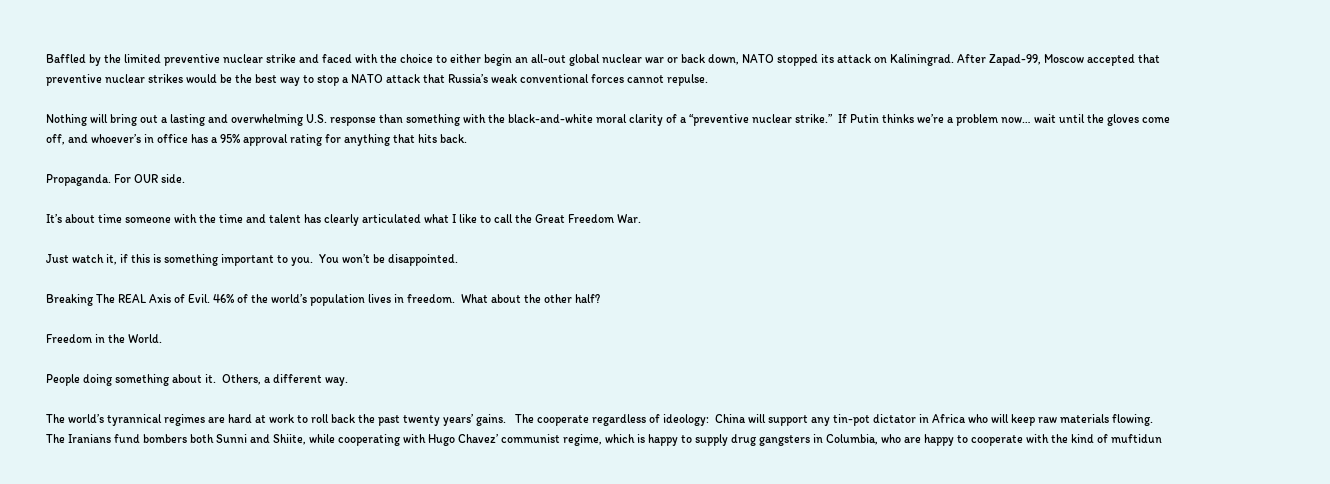Baffled by the limited preventive nuclear strike and faced with the choice to either begin an all-out global nuclear war or back down, NATO stopped its attack on Kaliningrad. After Zapad-99, Moscow accepted that preventive nuclear strikes would be the best way to stop a NATO attack that Russia’s weak conventional forces cannot repulse.

Nothing will bring out a lasting and overwhelming U.S. response than something with the black-and-white moral clarity of a “preventive nuclear strike.”  If Putin thinks we’re a problem now… wait until the gloves come off, and whoever’s in office has a 95% approval rating for anything that hits back.

Propaganda. For OUR side.

It’s about time someone with the time and talent has clearly articulated what I like to call the Great Freedom War.

Just watch it, if this is something important to you.  You won’t be disappointed.

Breaking The REAL Axis of Evil. 46% of the world’s population lives in freedom.  What about the other half?

Freedom in the World.

People doing something about it.  Others, a different way.

The world’s tyrannical regimes are hard at work to roll back the past twenty years’ gains.   The cooperate regardless of ideology:  China will support any tin-pot dictator in Africa who will keep raw materials flowing.  The Iranians fund bombers both Sunni and Shiite, while cooperating with Hugo Chavez’ communist regime, which is happy to supply drug gangsters in Columbia, who are happy to cooperate with the kind of muftidun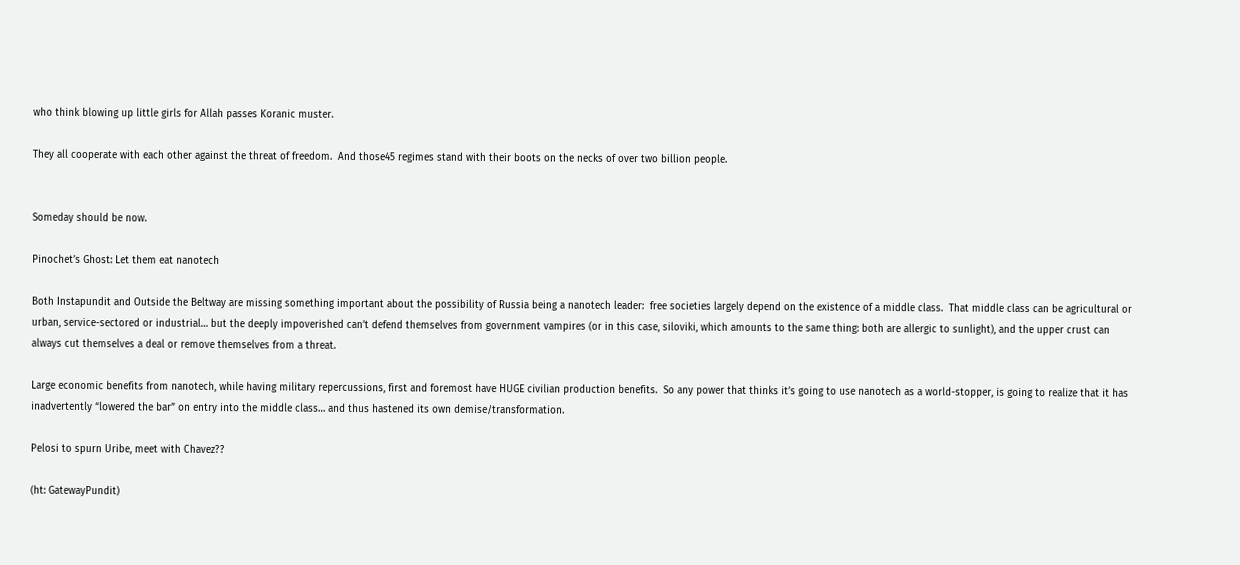who think blowing up little girls for Allah passes Koranic muster.

They all cooperate with each other against the threat of freedom.  And those45 regimes stand with their boots on the necks of over two billion people.


Someday should be now.

Pinochet’s Ghost: Let them eat nanotech

Both Instapundit and Outside the Beltway are missing something important about the possibility of Russia being a nanotech leader:  free societies largely depend on the existence of a middle class.  That middle class can be agricultural or urban, service-sectored or industrial… but the deeply impoverished can’t defend themselves from government vampires (or in this case, siloviki, which amounts to the same thing: both are allergic to sunlight), and the upper crust can always cut themselves a deal or remove themselves from a threat.

Large economic benefits from nanotech, while having military repercussions, first and foremost have HUGE civilian production benefits.  So any power that thinks it’s going to use nanotech as a world-stopper, is going to realize that it has inadvertently “lowered the bar” on entry into the middle class… and thus hastened its own demise/transformation.

Pelosi to spurn Uribe, meet with Chavez??

(ht: GatewayPundit)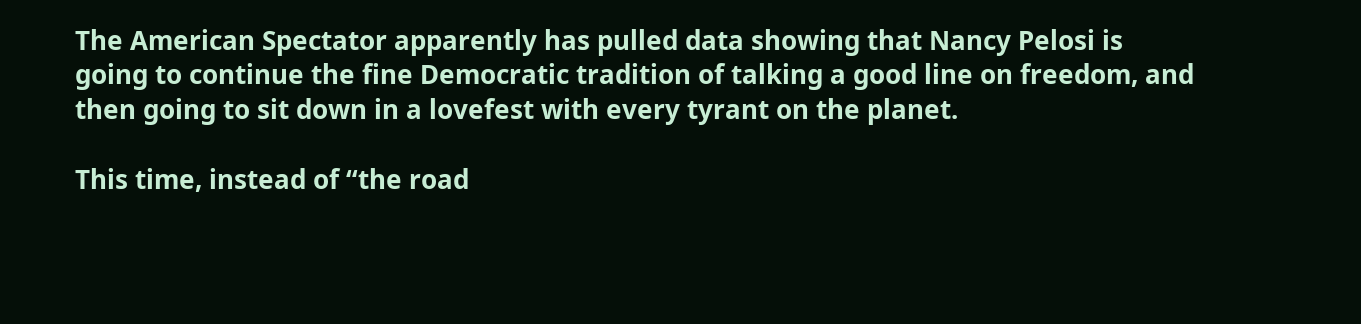The American Spectator apparently has pulled data showing that Nancy Pelosi is going to continue the fine Democratic tradition of talking a good line on freedom, and then going to sit down in a lovefest with every tyrant on the planet.

This time, instead of “the road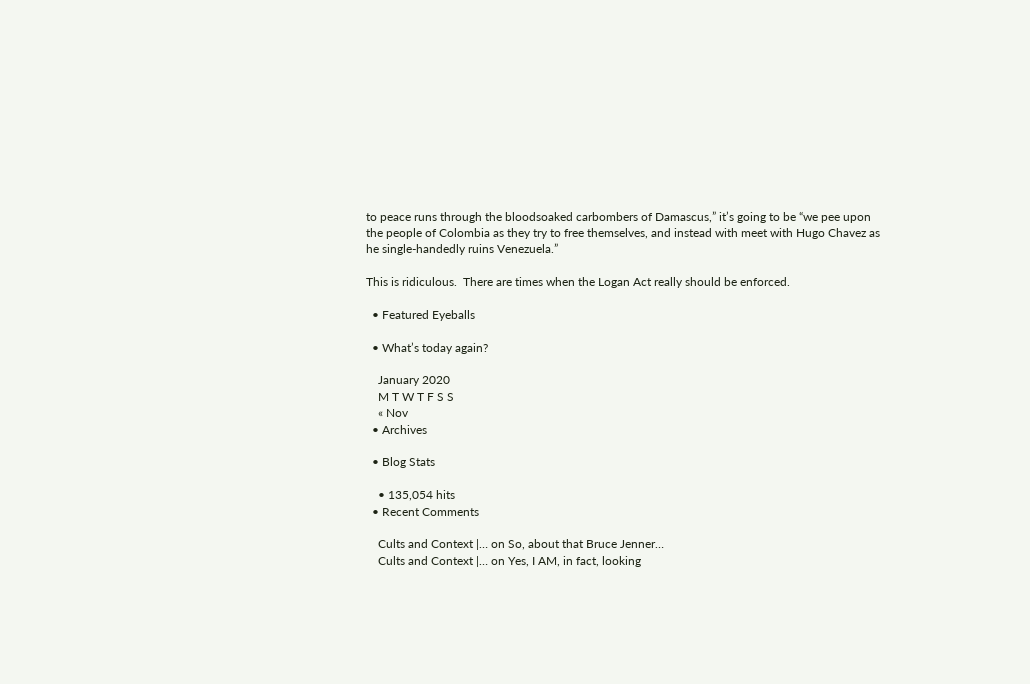to peace runs through the bloodsoaked carbombers of Damascus,” it’s going to be “we pee upon the people of Colombia as they try to free themselves, and instead with meet with Hugo Chavez as he single-handedly ruins Venezuela.”

This is ridiculous.  There are times when the Logan Act really should be enforced.

  • Featured Eyeballs

  • What’s today again?

    January 2020
    M T W T F S S
    « Nov
  • Archives

  • Blog Stats

    • 135,054 hits
  • Recent Comments

    Cults and Context |… on So, about that Bruce Jenner…
    Cults and Context |… on Yes, I AM, in fact, looking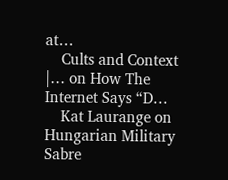at…
    Cults and Context |… on How The Internet Says “D…
    Kat Laurange on Hungarian Military Sabre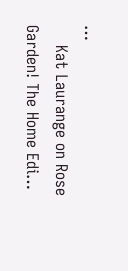…
    Kat Laurange on Rose Garden! The Home Edi…